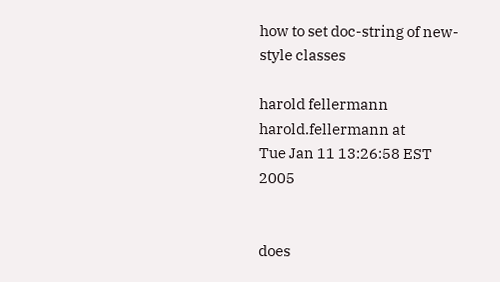how to set doc-string of new-style classes

harold fellermann harold.fellermann at
Tue Jan 11 13:26:58 EST 2005


does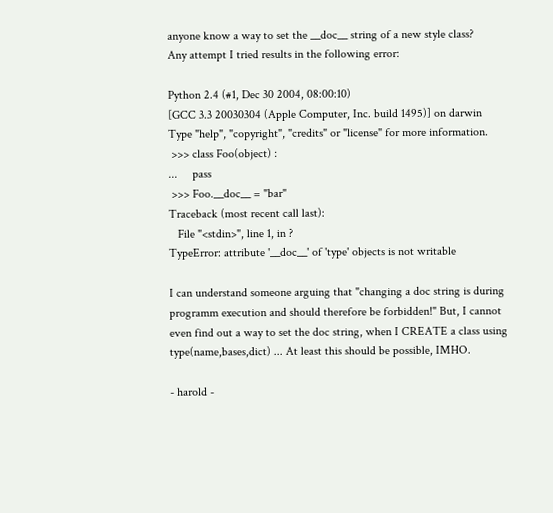anyone know a way to set the __doc__ string of a new style class?
Any attempt I tried results in the following error:

Python 2.4 (#1, Dec 30 2004, 08:00:10)
[GCC 3.3 20030304 (Apple Computer, Inc. build 1495)] on darwin
Type "help", "copyright", "credits" or "license" for more information.
 >>> class Foo(object) :
...     pass
 >>> Foo.__doc__ = "bar"
Traceback (most recent call last):
   File "<stdin>", line 1, in ?
TypeError: attribute '__doc__' of 'type' objects is not writable

I can understand someone arguing that "changing a doc string is during
programm execution and should therefore be forbidden!" But, I cannot
even find out a way to set the doc string, when I CREATE a class using
type(name,bases,dict) ... At least this should be possible, IMHO.

- harold -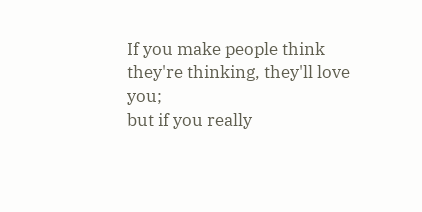If you make people think they're thinking, they'll love you;
but if you really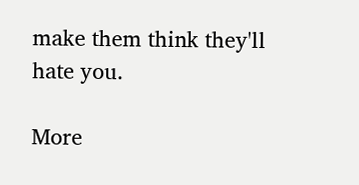make them think they'll hate you.

More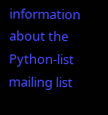information about the Python-list mailing list